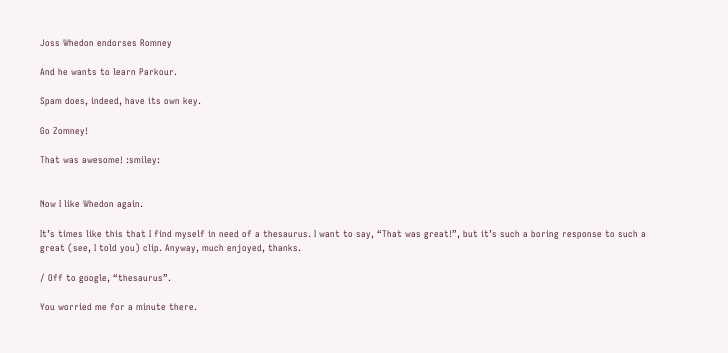Joss Whedon endorses Romney

And he wants to learn Parkour.

Spam does, indeed, have its own key.

Go Zomney!

That was awesome! :smiley:


Now I like Whedon again.

It’s times like this that I find myself in need of a thesaurus. I want to say, “That was great!”, but it’s such a boring response to such a great (see, I told you) clip. Anyway, much enjoyed, thanks.

/ Off to google, “thesaurus”.

You worried me for a minute there.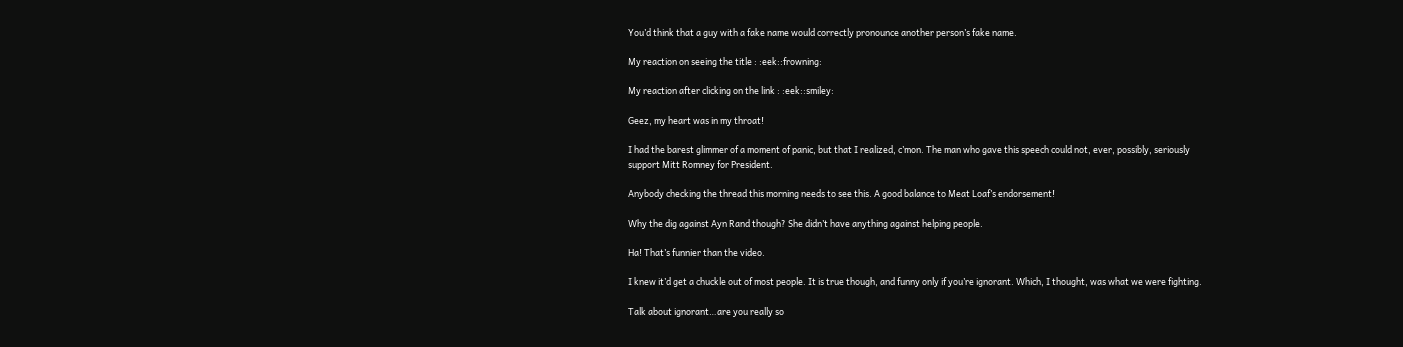You’d think that a guy with a fake name would correctly pronounce another person’s fake name.

My reaction on seeing the title : :eek::frowning:

My reaction after clicking on the link : :eek::smiley:

Geez, my heart was in my throat!

I had the barest glimmer of a moment of panic, but that I realized, c’mon. The man who gave this speech could not, ever, possibly, seriously support Mitt Romney for President.

Anybody checking the thread this morning needs to see this. A good balance to Meat Loaf’s endorsement!

Why the dig against Ayn Rand though? She didn’t have anything against helping people.

Ha! That’s funnier than the video.

I knew it’d get a chuckle out of most people. It is true though, and funny only if you’re ignorant. Which, I thought, was what we were fighting.

Talk about ignorant…are you really so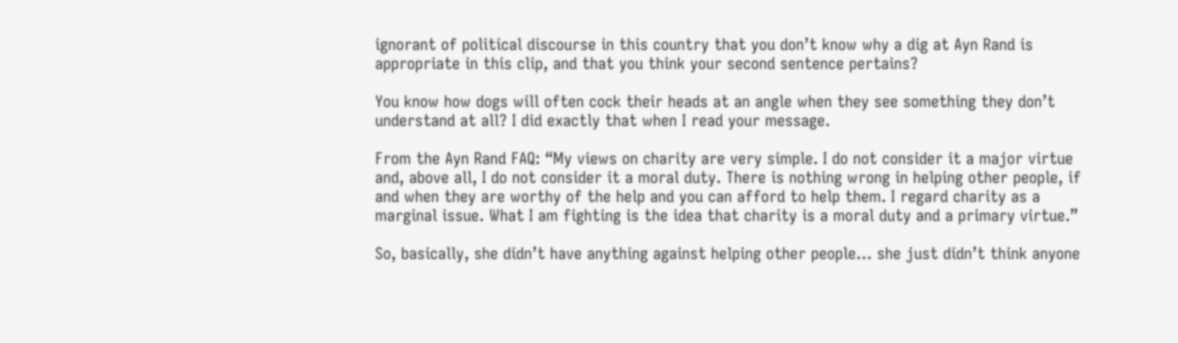ignorant of political discourse in this country that you don’t know why a dig at Ayn Rand is appropriate in this clip, and that you think your second sentence pertains?

You know how dogs will often cock their heads at an angle when they see something they don’t understand at all? I did exactly that when I read your message.

From the Ayn Rand FAQ: “My views on charity are very simple. I do not consider it a major virtue and, above all, I do not consider it a moral duty. There is nothing wrong in helping other people, if and when they are worthy of the help and you can afford to help them. I regard charity as a marginal issue. What I am fighting is the idea that charity is a moral duty and a primary virtue.”

So, basically, she didn’t have anything against helping other people… she just didn’t think anyone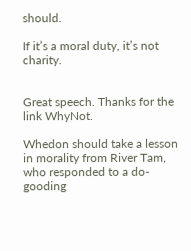should.

If it’s a moral duty, it’s not charity.


Great speech. Thanks for the link WhyNot.

Whedon should take a lesson in morality from River Tam, who responded to a do-gooding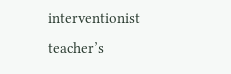interventionist teacher’s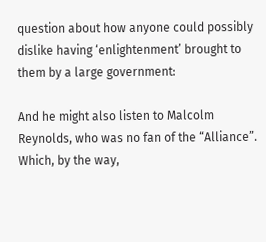question about how anyone could possibly dislike having ‘enlightenment’ brought to them by a large government:

And he might also listen to Malcolm Reynolds, who was no fan of the “Alliance”. Which, by the way,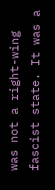was not a right-wing fascist state. It was a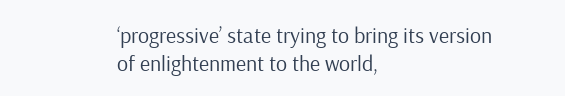‘progressive’ state trying to bring its version of enlightenment to the world,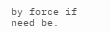by force if need be.